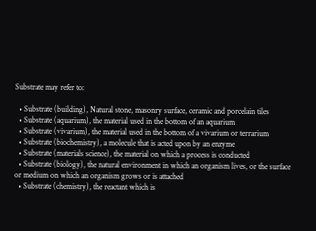Substrate may refer to:

  • Substrate (building), Natural stone, masonry surface, ceramic and porcelain tiles
  • Substrate (aquarium), the material used in the bottom of an aquarium
  • Substrate (vivarium), the material used in the bottom of a vivarium or terrarium
  • Substrate (biochemistry), a molecule that is acted upon by an enzyme
  • Substrate (materials science), the material on which a process is conducted
  • Substrate (biology), the natural environment in which an organism lives, or the surface or medium on which an organism grows or is attached
  • Substrate (chemistry), the reactant which is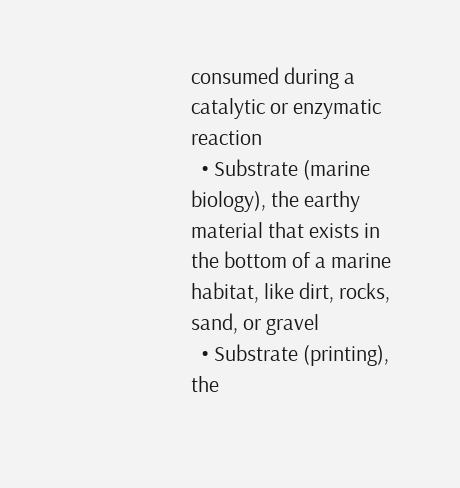consumed during a catalytic or enzymatic reaction
  • Substrate (marine biology), the earthy material that exists in the bottom of a marine habitat, like dirt, rocks, sand, or gravel
  • Substrate (printing), the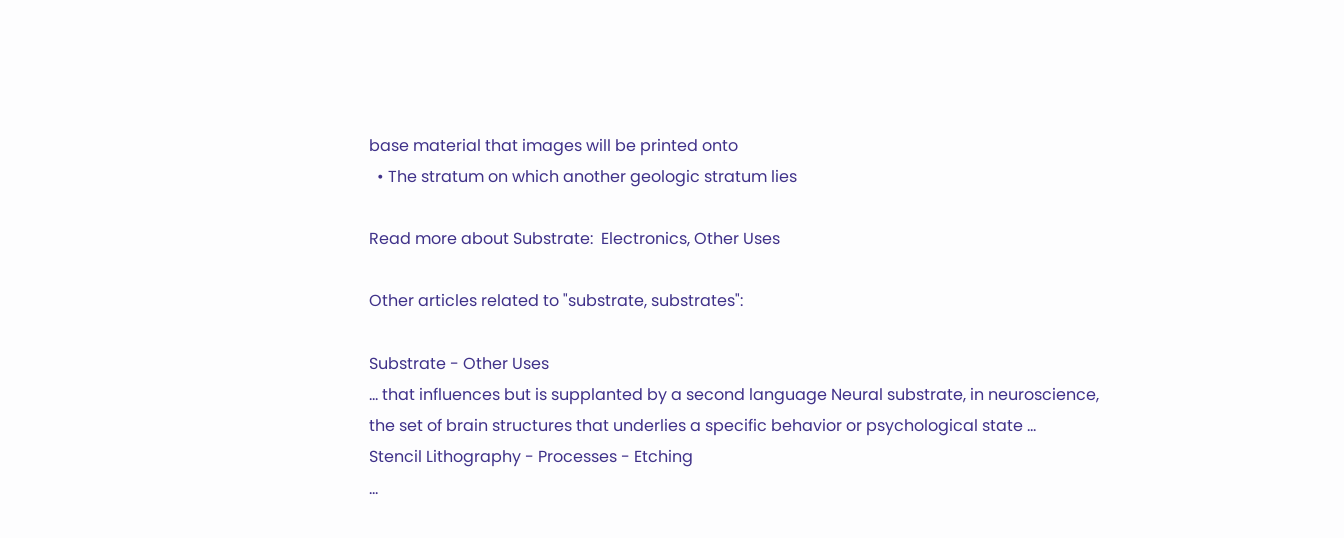base material that images will be printed onto
  • The stratum on which another geologic stratum lies

Read more about Substrate:  Electronics, Other Uses

Other articles related to "substrate, substrates":

Substrate - Other Uses
... that influences but is supplanted by a second language Neural substrate, in neuroscience, the set of brain structures that underlies a specific behavior or psychological state ...
Stencil Lithography - Processes - Etching
...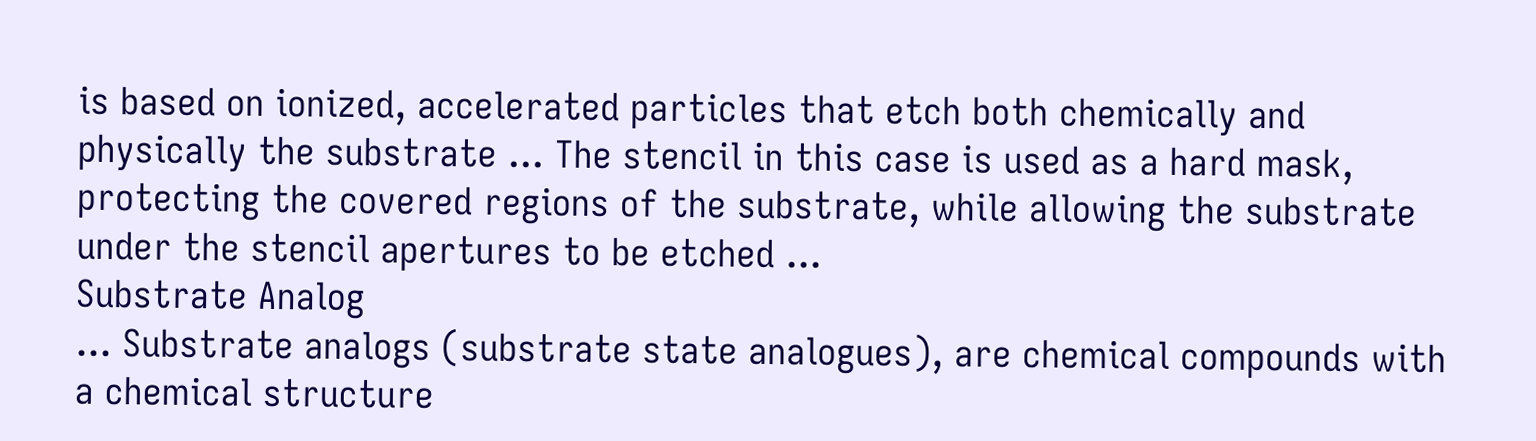is based on ionized, accelerated particles that etch both chemically and physically the substrate ... The stencil in this case is used as a hard mask, protecting the covered regions of the substrate, while allowing the substrate under the stencil apertures to be etched ...
Substrate Analog
... Substrate analogs (substrate state analogues), are chemical compounds with a chemical structure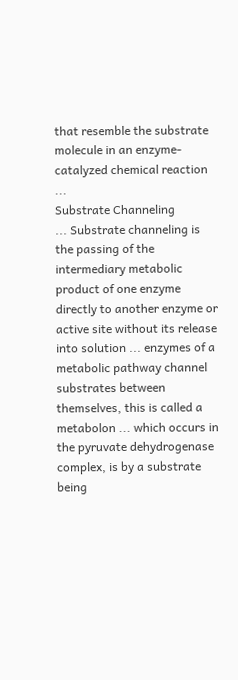that resemble the substrate molecule in an enzyme-catalyzed chemical reaction ...
Substrate Channeling
... Substrate channeling is the passing of the intermediary metabolic product of one enzyme directly to another enzyme or active site without its release into solution ... enzymes of a metabolic pathway channel substrates between themselves, this is called a metabolon ... which occurs in the pyruvate dehydrogenase complex, is by a substrate being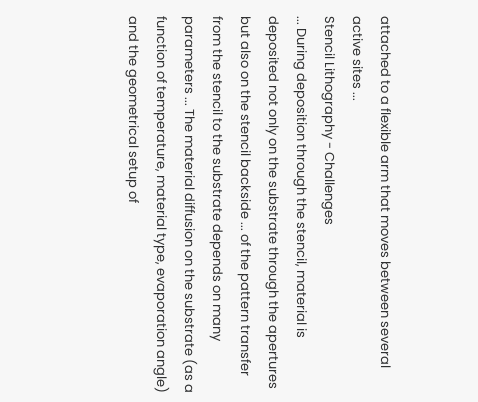attached to a flexible arm that moves between several active sites ...
Stencil Lithography - Challenges
... During deposition through the stencil, material is deposited not only on the substrate through the apertures but also on the stencil backside ... of the pattern transfer from the stencil to the substrate depends on many parameters ... The material diffusion on the substrate (as a function of temperature, material type, evaporation angle) and the geometrical setup of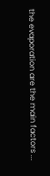the evaporation are the main factors ...